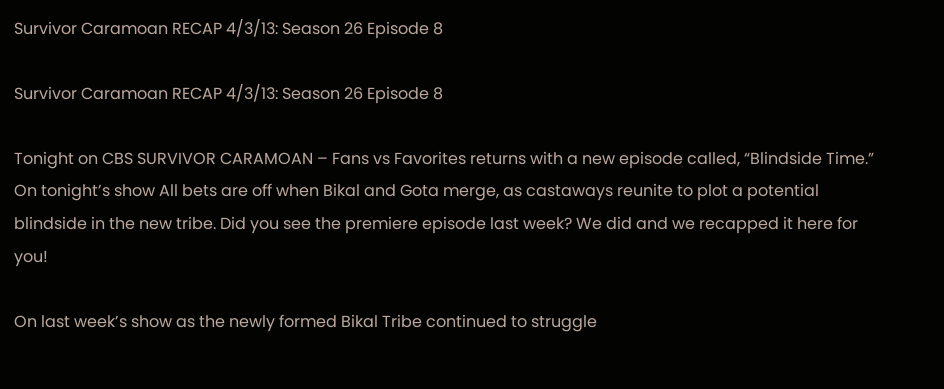Survivor Caramoan RECAP 4/3/13: Season 26 Episode 8

Survivor Caramoan RECAP 4/3/13: Season 26 Episode 8

Tonight on CBS SURVIVOR CARAMOAN – Fans vs Favorites returns with a new episode called, “Blindside Time.” On tonight’s show All bets are off when Bikal and Gota merge, as castaways reunite to plot a potential blindside in the new tribe. Did you see the premiere episode last week? We did and we recapped it here for you!

On last week’s show as the newly formed Bikal Tribe continued to struggle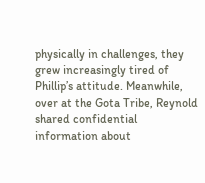physically in challenges, they grew increasingly tired of Phillip’s attitude. Meanwhile, over at the Gota Tribe, Reynold shared confidential information about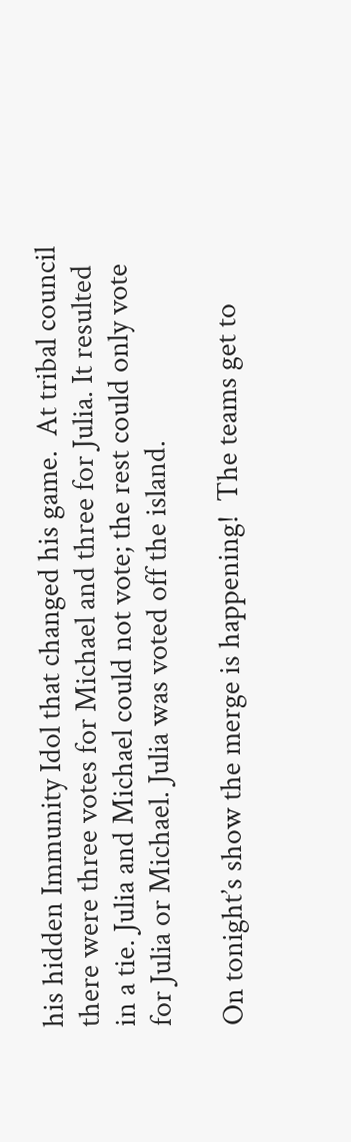his hidden Immunity Idol that changed his game.  At tribal council there were three votes for Michael and three for Julia. It resulted in a tie. Julia and Michael could not vote; the rest could only vote for Julia or Michael. Julia was voted off the island.

On tonight’s show the merge is happening!  The teams get to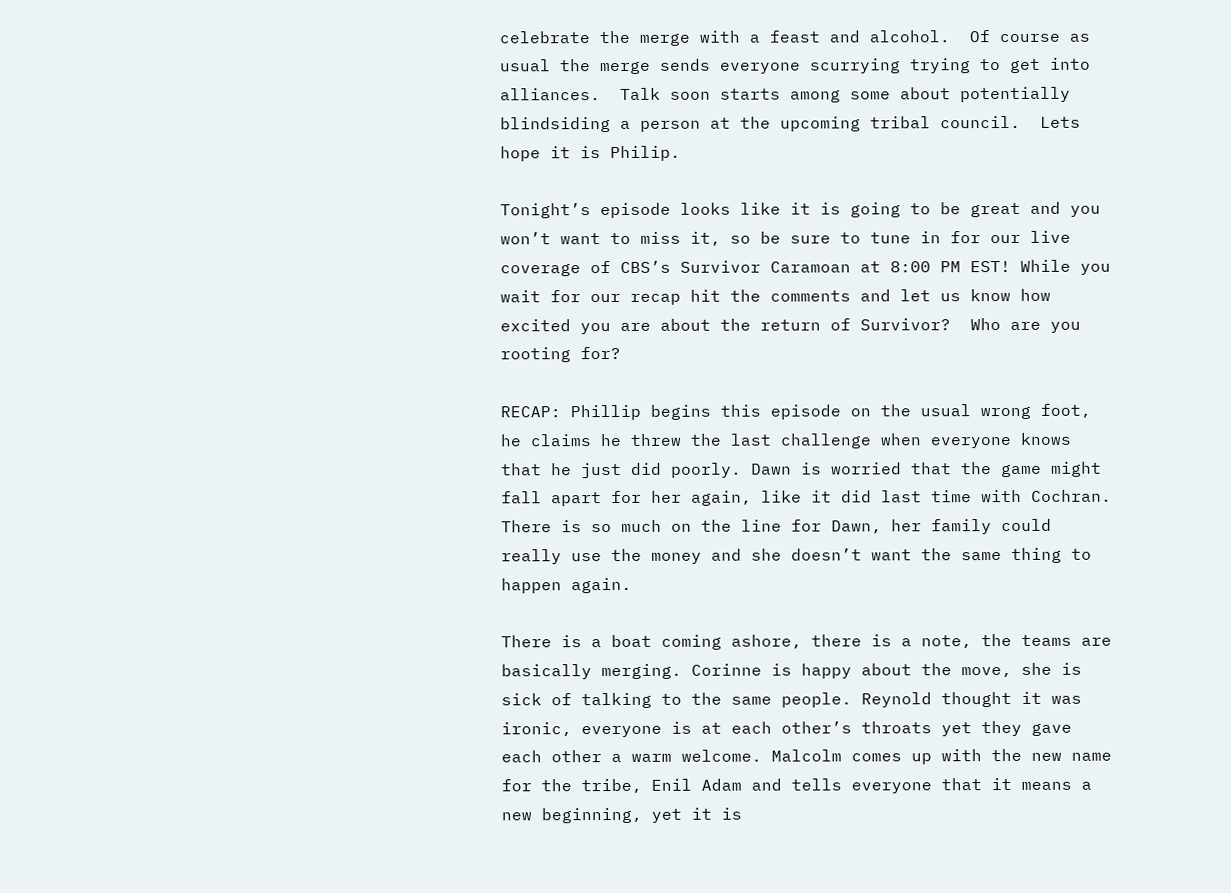celebrate the merge with a feast and alcohol.  Of course as usual the merge sends everyone scurrying trying to get into alliances.  Talk soon starts among some about potentially blindsiding a person at the upcoming tribal council.  Lets hope it is Philip.

Tonight’s episode looks like it is going to be great and you won’t want to miss it, so be sure to tune in for our live coverage of CBS’s Survivor Caramoan at 8:00 PM EST! While you wait for our recap hit the comments and let us know how excited you are about the return of Survivor?  Who are you rooting for?

RECAP: Phillip begins this episode on the usual wrong foot, he claims he threw the last challenge when everyone knows that he just did poorly. Dawn is worried that the game might fall apart for her again, like it did last time with Cochran. There is so much on the line for Dawn, her family could really use the money and she doesn’t want the same thing to happen again.

There is a boat coming ashore, there is a note, the teams are basically merging. Corinne is happy about the move, she is sick of talking to the same people. Reynold thought it was ironic, everyone is at each other’s throats yet they gave each other a warm welcome. Malcolm comes up with the new name for the tribe, Enil Adam and tells everyone that it means a new beginning, yet it is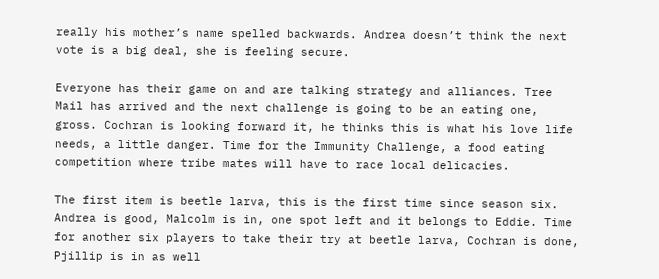really his mother’s name spelled backwards. Andrea doesn’t think the next vote is a big deal, she is feeling secure.

Everyone has their game on and are talking strategy and alliances. Tree Mail has arrived and the next challenge is going to be an eating one, gross. Cochran is looking forward it, he thinks this is what his love life needs, a little danger. Time for the Immunity Challenge, a food eating competition where tribe mates will have to race local delicacies.

The first item is beetle larva, this is the first time since season six. Andrea is good, Malcolm is in, one spot left and it belongs to Eddie. Time for another six players to take their try at beetle larva, Cochran is done, Pjillip is in as well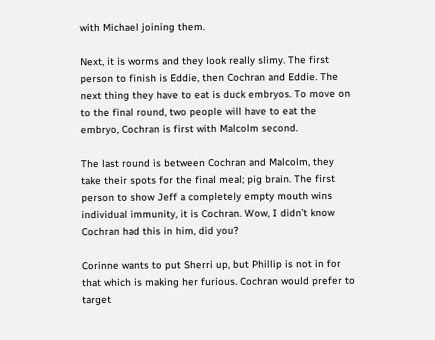with Michael joining them.

Next, it is worms and they look really slimy. The first person to finish is Eddie, then Cochran and Eddie. The next thing they have to eat is duck embryos. To move on to the final round, two people will have to eat the embryo, Cochran is first with Malcolm second.

The last round is between Cochran and Malcolm, they take their spots for the final meal; pig brain. The first person to show Jeff a completely empty mouth wins individual immunity, it is Cochran. Wow, I didn’t know Cochran had this in him, did you?

Corinne wants to put Sherri up, but Phillip is not in for that which is making her furious. Cochran would prefer to target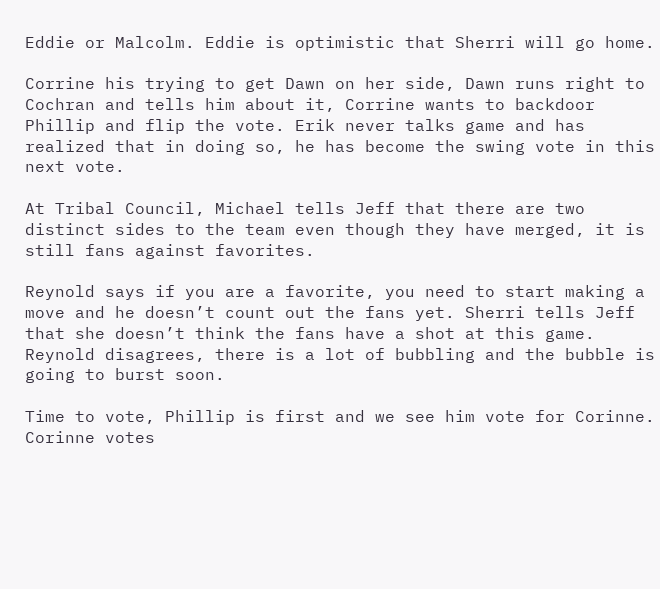Eddie or Malcolm. Eddie is optimistic that Sherri will go home.

Corrine his trying to get Dawn on her side, Dawn runs right to Cochran and tells him about it, Corrine wants to backdoor Phillip and flip the vote. Erik never talks game and has realized that in doing so, he has become the swing vote in this next vote.

At Tribal Council, Michael tells Jeff that there are two distinct sides to the team even though they have merged, it is still fans against favorites.

Reynold says if you are a favorite, you need to start making a move and he doesn’t count out the fans yet. Sherri tells Jeff that she doesn’t think the fans have a shot at this game. Reynold disagrees, there is a lot of bubbling and the bubble is going to burst soon.

Time to vote, Phillip is first and we see him vote for Corinne. Corinne votes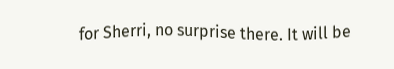for Sherri, no surprise there. It will be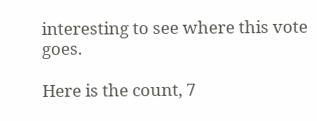interesting to see where this vote goes.

Here is the count, 7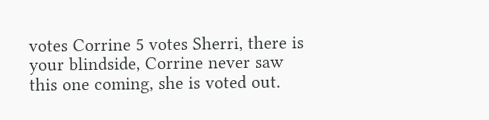votes Corrine 5 votes Sherri, there is your blindside, Corrine never saw this one coming, she is voted out.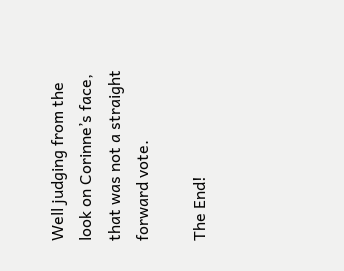Well judging from the look on Corinne’s face, that was not a straight forward vote.

The End!